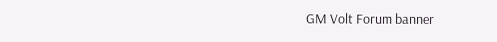GM Volt Forum banner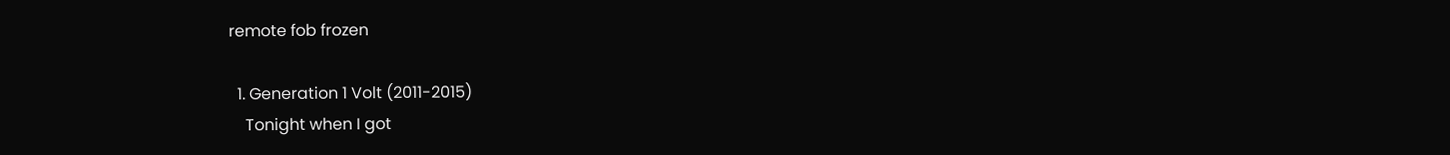remote fob frozen

  1. Generation 1 Volt (2011-2015)
    Tonight when I got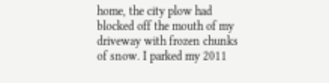home, the city plow had blocked off the mouth of my driveway with frozen chunks of snow. I parked my 2011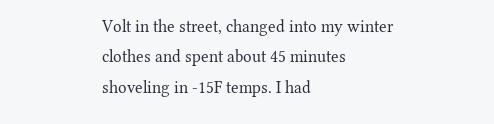Volt in the street, changed into my winter clothes and spent about 45 minutes shoveling in -15F temps. I had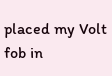placed my Volt fob in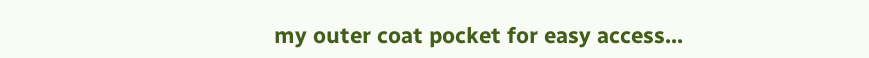my outer coat pocket for easy access...